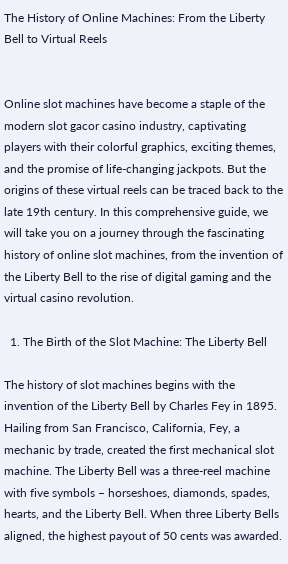The History of Online Machines: From the Liberty Bell to Virtual Reels


Online slot machines have become a staple of the modern slot gacor casino industry, captivating players with their colorful graphics, exciting themes, and the promise of life-changing jackpots. But the origins of these virtual reels can be traced back to the late 19th century. In this comprehensive guide, we will take you on a journey through the fascinating history of online slot machines, from the invention of the Liberty Bell to the rise of digital gaming and the virtual casino revolution.

  1. The Birth of the Slot Machine: The Liberty Bell

The history of slot machines begins with the invention of the Liberty Bell by Charles Fey in 1895. Hailing from San Francisco, California, Fey, a mechanic by trade, created the first mechanical slot machine. The Liberty Bell was a three-reel machine with five symbols – horseshoes, diamonds, spades, hearts, and the Liberty Bell. When three Liberty Bells aligned, the highest payout of 50 cents was awarded.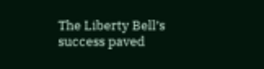The Liberty Bell’s success paved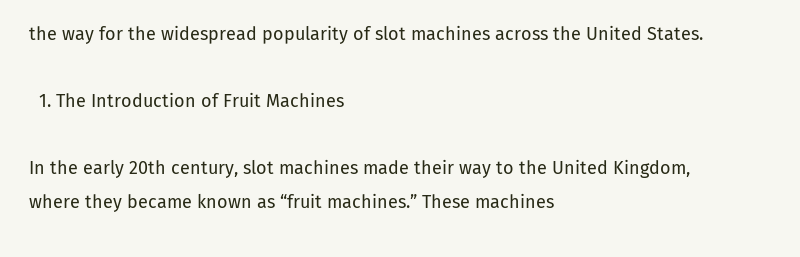the way for the widespread popularity of slot machines across the United States.

  1. The Introduction of Fruit Machines

In the early 20th century, slot machines made their way to the United Kingdom, where they became known as “fruit machines.” These machines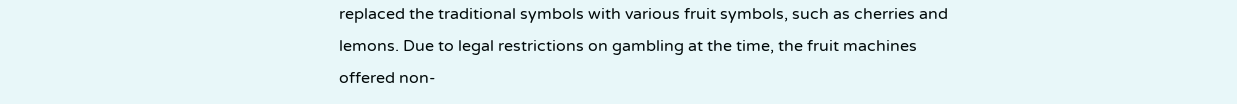replaced the traditional symbols with various fruit symbols, such as cherries and lemons. Due to legal restrictions on gambling at the time, the fruit machines offered non-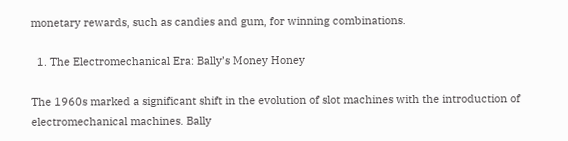monetary rewards, such as candies and gum, for winning combinations.

  1. The Electromechanical Era: Bally’s Money Honey

The 1960s marked a significant shift in the evolution of slot machines with the introduction of electromechanical machines. Bally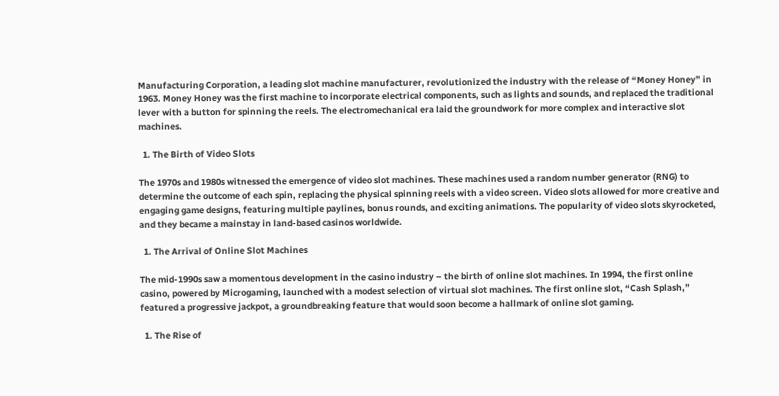Manufacturing Corporation, a leading slot machine manufacturer, revolutionized the industry with the release of “Money Honey” in 1963. Money Honey was the first machine to incorporate electrical components, such as lights and sounds, and replaced the traditional lever with a button for spinning the reels. The electromechanical era laid the groundwork for more complex and interactive slot machines.

  1. The Birth of Video Slots

The 1970s and 1980s witnessed the emergence of video slot machines. These machines used a random number generator (RNG) to determine the outcome of each spin, replacing the physical spinning reels with a video screen. Video slots allowed for more creative and engaging game designs, featuring multiple paylines, bonus rounds, and exciting animations. The popularity of video slots skyrocketed, and they became a mainstay in land-based casinos worldwide.

  1. The Arrival of Online Slot Machines

The mid-1990s saw a momentous development in the casino industry – the birth of online slot machines. In 1994, the first online casino, powered by Microgaming, launched with a modest selection of virtual slot machines. The first online slot, “Cash Splash,” featured a progressive jackpot, a groundbreaking feature that would soon become a hallmark of online slot gaming.

  1. The Rise of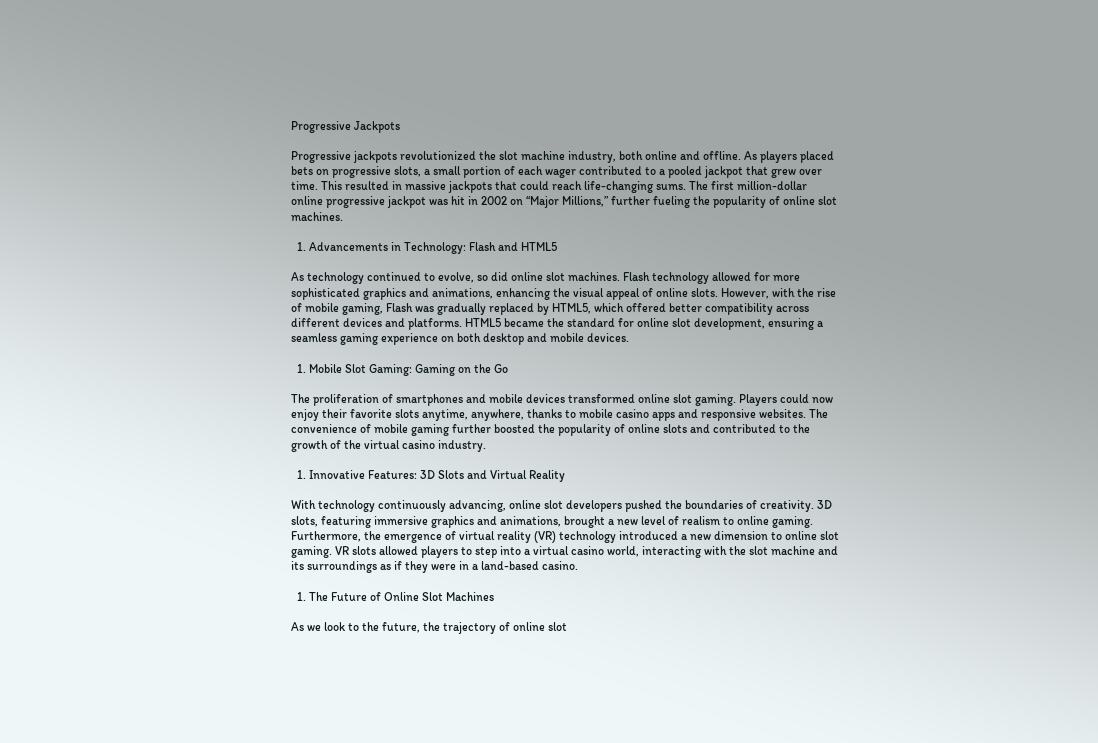Progressive Jackpots

Progressive jackpots revolutionized the slot machine industry, both online and offline. As players placed bets on progressive slots, a small portion of each wager contributed to a pooled jackpot that grew over time. This resulted in massive jackpots that could reach life-changing sums. The first million-dollar online progressive jackpot was hit in 2002 on “Major Millions,” further fueling the popularity of online slot machines.

  1. Advancements in Technology: Flash and HTML5

As technology continued to evolve, so did online slot machines. Flash technology allowed for more sophisticated graphics and animations, enhancing the visual appeal of online slots. However, with the rise of mobile gaming, Flash was gradually replaced by HTML5, which offered better compatibility across different devices and platforms. HTML5 became the standard for online slot development, ensuring a seamless gaming experience on both desktop and mobile devices.

  1. Mobile Slot Gaming: Gaming on the Go

The proliferation of smartphones and mobile devices transformed online slot gaming. Players could now enjoy their favorite slots anytime, anywhere, thanks to mobile casino apps and responsive websites. The convenience of mobile gaming further boosted the popularity of online slots and contributed to the growth of the virtual casino industry.

  1. Innovative Features: 3D Slots and Virtual Reality

With technology continuously advancing, online slot developers pushed the boundaries of creativity. 3D slots, featuring immersive graphics and animations, brought a new level of realism to online gaming. Furthermore, the emergence of virtual reality (VR) technology introduced a new dimension to online slot gaming. VR slots allowed players to step into a virtual casino world, interacting with the slot machine and its surroundings as if they were in a land-based casino.

  1. The Future of Online Slot Machines

As we look to the future, the trajectory of online slot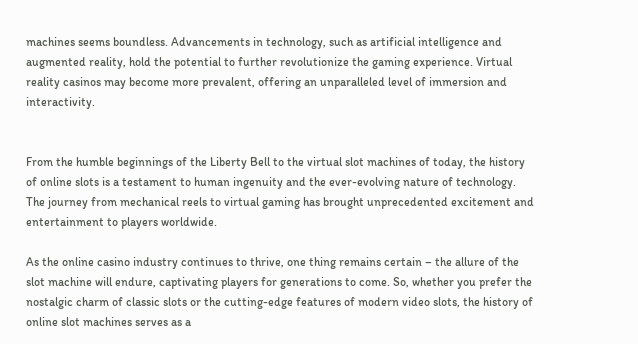machines seems boundless. Advancements in technology, such as artificial intelligence and augmented reality, hold the potential to further revolutionize the gaming experience. Virtual reality casinos may become more prevalent, offering an unparalleled level of immersion and interactivity.


From the humble beginnings of the Liberty Bell to the virtual slot machines of today, the history of online slots is a testament to human ingenuity and the ever-evolving nature of technology. The journey from mechanical reels to virtual gaming has brought unprecedented excitement and entertainment to players worldwide.

As the online casino industry continues to thrive, one thing remains certain – the allure of the slot machine will endure, captivating players for generations to come. So, whether you prefer the nostalgic charm of classic slots or the cutting-edge features of modern video slots, the history of online slot machines serves as a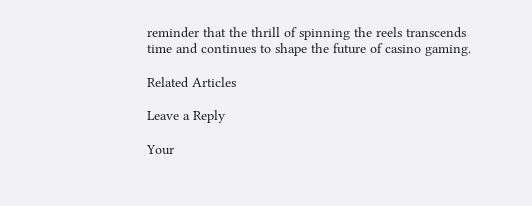reminder that the thrill of spinning the reels transcends time and continues to shape the future of casino gaming.

Related Articles

Leave a Reply

Your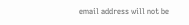email address will not be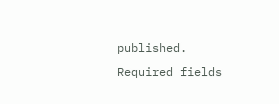published. Required fields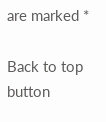are marked *

Back to top button